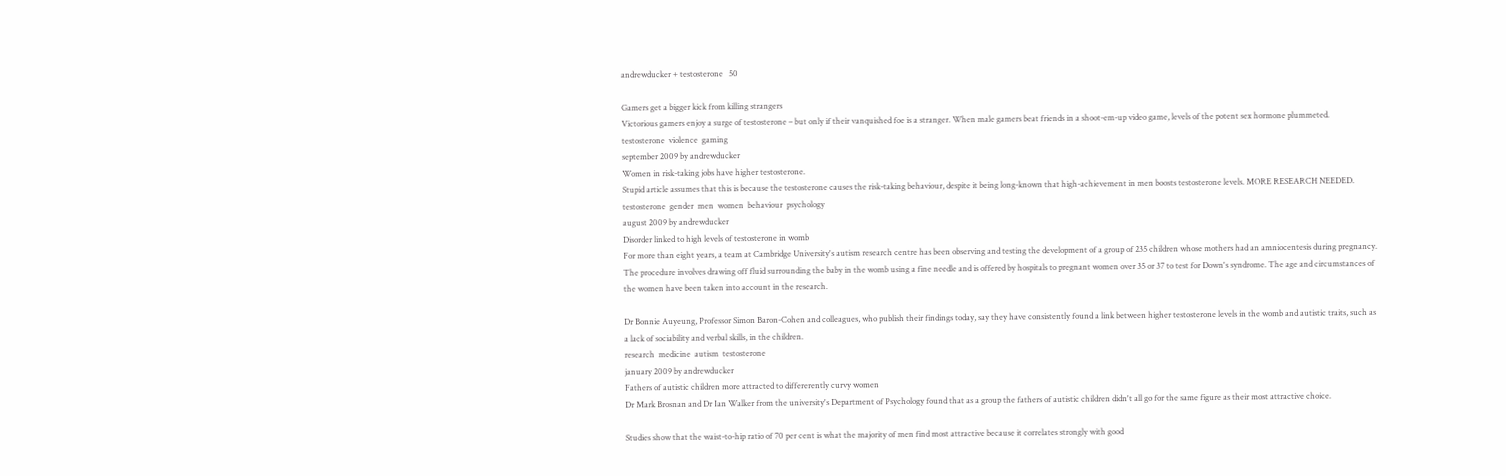andrewducker + testosterone   50

Gamers get a bigger kick from killing strangers
Victorious gamers enjoy a surge of testosterone – but only if their vanquished foe is a stranger. When male gamers beat friends in a shoot-em-up video game, levels of the potent sex hormone plummeted.
testosterone  violence  gaming
september 2009 by andrewducker
Women in risk-taking jobs have higher testosterone.
Stupid article assumes that this is because the testosterone causes the risk-taking behaviour, despite it being long-known that high-achievement in men boosts testosterone levels. MORE RESEARCH NEEDED.
testosterone  gender  men  women  behaviour  psychology
august 2009 by andrewducker
Disorder linked to high levels of testosterone in womb
For more than eight years, a team at Cambridge University's autism research centre has been observing and testing the development of a group of 235 children whose mothers had an amniocentesis during pregnancy. The procedure involves drawing off fluid surrounding the baby in the womb using a fine needle and is offered by hospitals to pregnant women over 35 or 37 to test for Down's syndrome. The age and circumstances of the women have been taken into account in the research.

Dr Bonnie Auyeung, Professor Simon Baron-Cohen and colleagues, who publish their findings today, say they have consistently found a link between higher testosterone levels in the womb and autistic traits, such as a lack of sociability and verbal skills, in the children.
research  medicine  autism  testosterone
january 2009 by andrewducker
Fathers of autistic children more attracted to differerently curvy women
Dr Mark Brosnan and Dr Ian Walker from the university's Department of Psychology found that as a group the fathers of autistic children didn't all go for the same figure as their most attractive choice.

Studies show that the waist-to-hip ratio of 70 per cent is what the majority of men find most attractive because it correlates strongly with good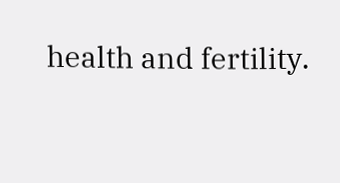health and fertility.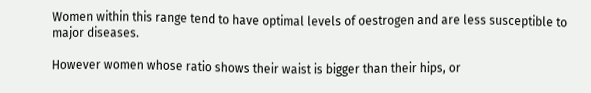Women within this range tend to have optimal levels of oestrogen and are less susceptible to major diseases.

However women whose ratio shows their waist is bigger than their hips, or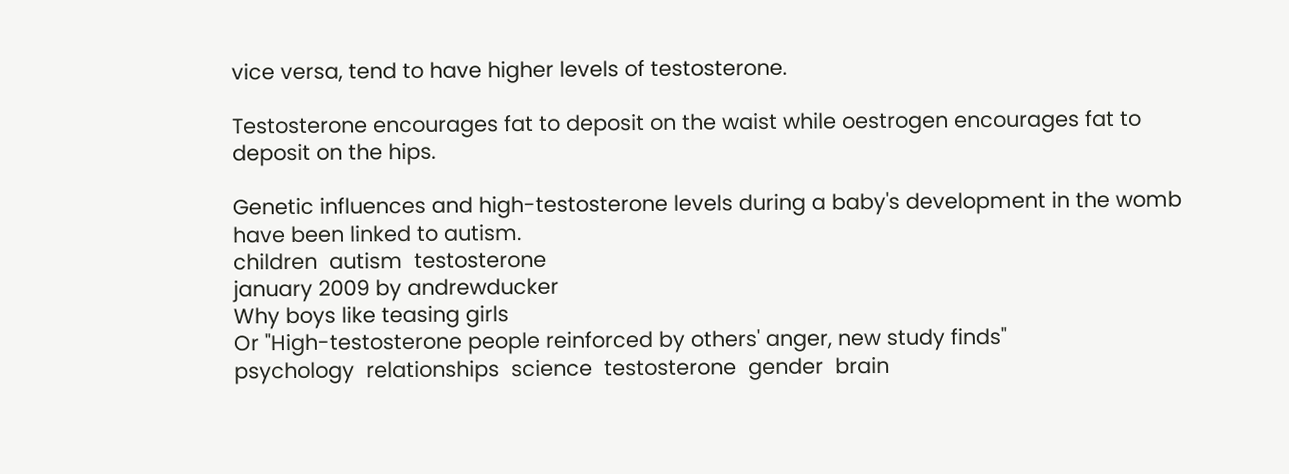vice versa, tend to have higher levels of testosterone.

Testosterone encourages fat to deposit on the waist while oestrogen encourages fat to deposit on the hips.

Genetic influences and high-testosterone levels during a baby's development in the womb have been linked to autism.
children  autism  testosterone
january 2009 by andrewducker
Why boys like teasing girls
Or "High-testosterone people reinforced by others' anger, new study finds"
psychology  relationships  science  testosterone  gender  brain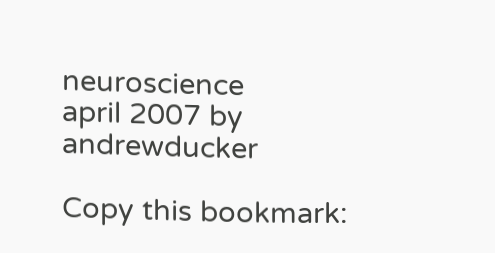neuroscience
april 2007 by andrewducker

Copy this bookmark: